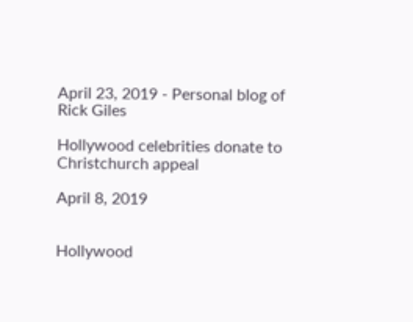April 23, 2019 - Personal blog of Rick Giles

Hollywood celebrities donate to Christchurch appeal

April 8, 2019


Hollywood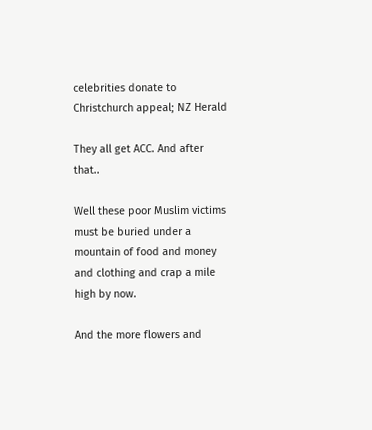celebrities donate to Christchurch appeal; NZ Herald

They all get ACC. And after that..

Well these poor Muslim victims must be buried under a mountain of food and money and clothing and crap a mile high by now.

And the more flowers and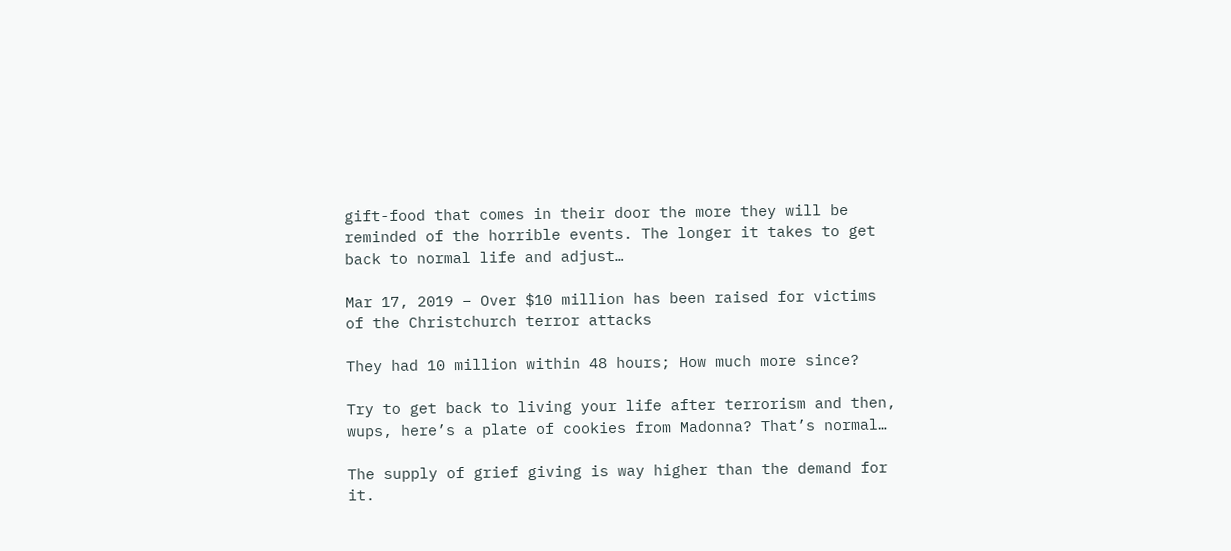gift-food that comes in their door the more they will be reminded of the horrible events. The longer it takes to get back to normal life and adjust…

Mar 17, 2019 – Over $10 million has been raised for victims of the Christchurch terror attacks

They had 10 million within 48 hours; How much more since?

Try to get back to living your life after terrorism and then, wups, here’s a plate of cookies from Madonna? That’s normal…

The supply of grief giving is way higher than the demand for it.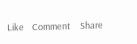Like    Comment     Share